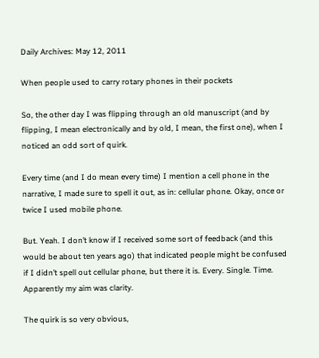Daily Archives: May 12, 2011

When people used to carry rotary phones in their pockets

So, the other day I was flipping through an old manuscript (and by flipping, I mean electronically and by old, I mean, the first one), when I noticed an odd sort of quirk.

Every time (and I do mean every time) I mention a cell phone in the narrative, I made sure to spell it out, as in: cellular phone. Okay, once or twice I used mobile phone.

But. Yeah. I don’t know if I received some sort of feedback (and this would be about ten years ago) that indicated people might be confused if I didn’t spell out cellular phone, but there it is. Every. Single. Time. Apparently my aim was clarity.

The quirk is so very obvious,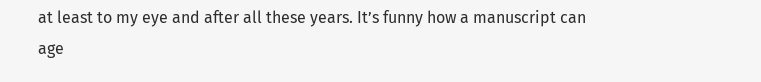at least to my eye and after all these years. It’s funny how a manuscript can age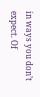in ways you don’t expect. Of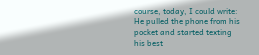course, today, I could write: He pulled the phone from his pocket and started texting his best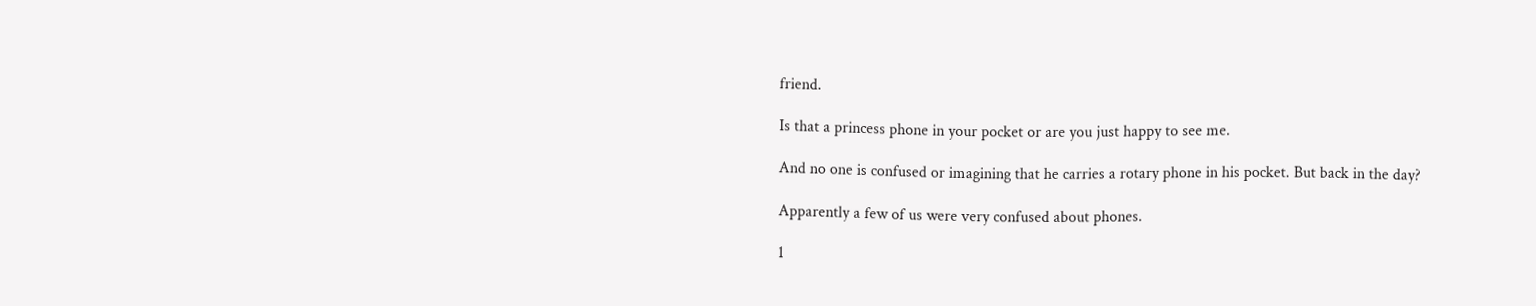friend.

Is that a princess phone in your pocket or are you just happy to see me.

And no one is confused or imagining that he carries a rotary phone in his pocket. But back in the day?

Apparently a few of us were very confused about phones.

1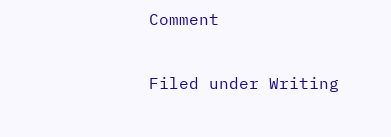Comment

Filed under Writing